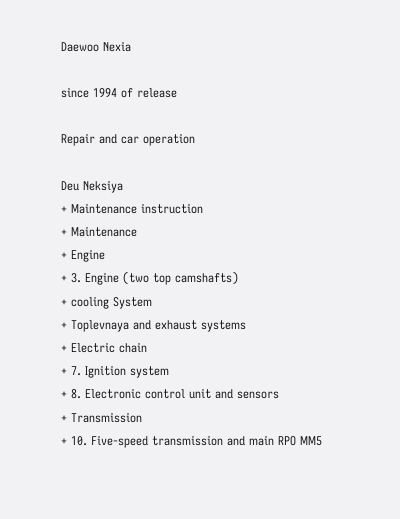Daewoo Nexia

since 1994 of release

Repair and car operation

Deu Neksiya
+ Maintenance instruction
+ Maintenance
+ Engine
+ 3. Engine (two top camshafts)
+ cooling System
+ Toplevnaya and exhaust systems
+ Electric chain
+ 7. Ignition system
+ 8. Electronic control unit and sensors
+ Transmission
+ 10. Five-speed transmission and main RPO MM5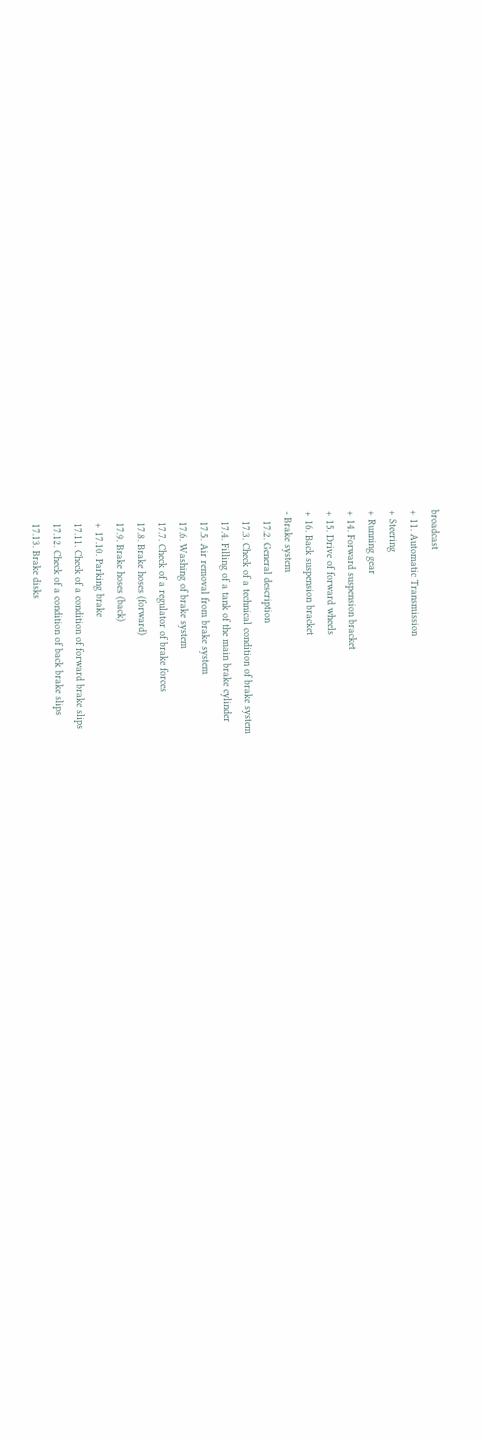broadcast
+ 11. Automatic Transmission
+ Steering
+ Running gear
+ 14. Forward suspension bracket
+ 15. Drive of forward wheels
+ 16. Back suspension bracket
- Brake system
   17.2. General description
   17.3. Check of a technical condition of brake system
   17.4. Filling of a tank of the main brake cylinder
   17.5. Air removal from brake system
   17.6. Washing of brake system
   17.7. Check of a regulator of brake forces
   17.8. Brake hoses (forward)
   17.9. Brake hoses (back)
   + 17.10. Parking brake
   17.11. Check of a condition of forward brake slips
   17.12. Check of a condition of back brake slips
   17.13. Brake disks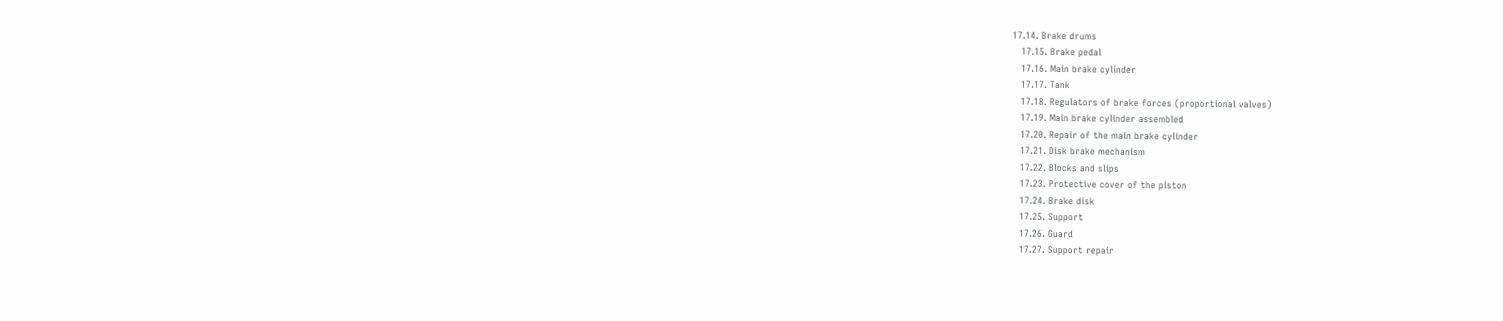17.14. Brake drums
   17.15. Brake pedal
   17.16. Main brake cylinder
   17.17. Tank
   17.18. Regulators of brake forces (proportional valves)
   17.19. Main brake cylinder assembled
   17.20. Repair of the main brake cylinder
   17.21. Disk brake mechanism
   17.22. Blocks and slips
   17.23. Protective cover of the piston
   17.24. Brake disk
   17.25. Support
   17.26. Guard
   17.27. Support repair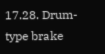17.28. Drum-type brake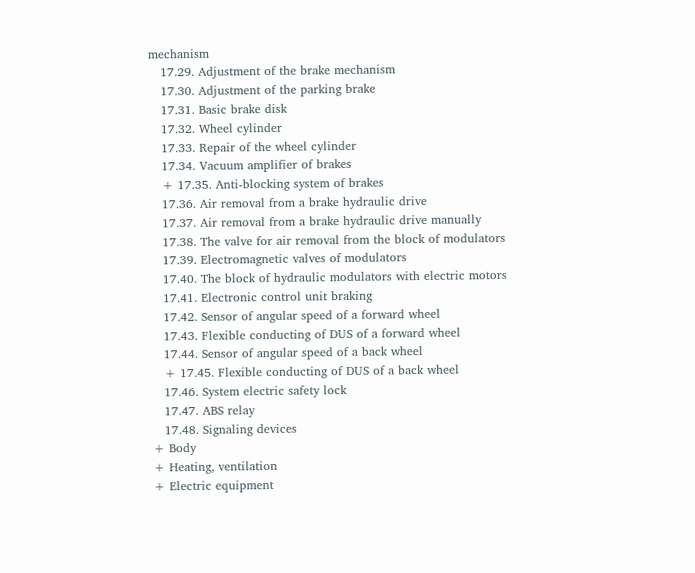mechanism
   17.29. Adjustment of the brake mechanism
   17.30. Adjustment of the parking brake
   17.31. Basic brake disk
   17.32. Wheel cylinder
   17.33. Repair of the wheel cylinder
   17.34. Vacuum amplifier of brakes
   + 17.35. Anti-blocking system of brakes
   17.36. Air removal from a brake hydraulic drive
   17.37. Air removal from a brake hydraulic drive manually
   17.38. The valve for air removal from the block of modulators
   17.39. Electromagnetic valves of modulators
   17.40. The block of hydraulic modulators with electric motors
   17.41. Electronic control unit braking
   17.42. Sensor of angular speed of a forward wheel
   17.43. Flexible conducting of DUS of a forward wheel
   17.44. Sensor of angular speed of a back wheel
   + 17.45. Flexible conducting of DUS of a back wheel
   17.46. System electric safety lock
   17.47. ABS relay
   17.48. Signaling devices
+ Body
+ Heating, ventilation
+ Electric equipment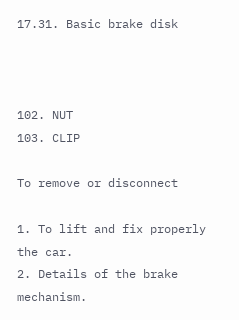17.31. Basic brake disk



102. NUT
103. CLIP

To remove or disconnect

1. To lift and fix properly the car.
2. Details of the brake mechanism.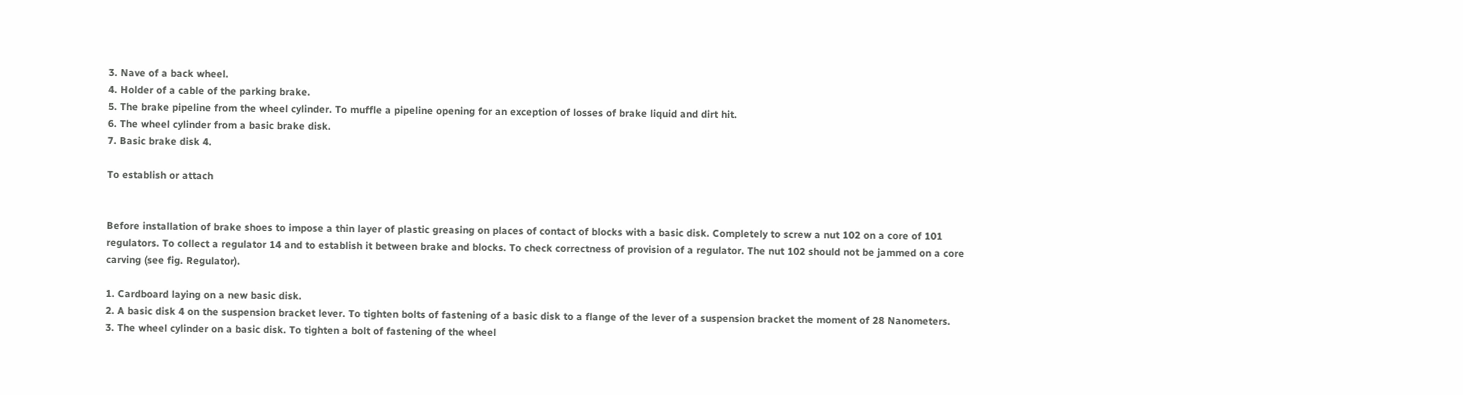3. Nave of a back wheel.
4. Holder of a cable of the parking brake.
5. The brake pipeline from the wheel cylinder. To muffle a pipeline opening for an exception of losses of brake liquid and dirt hit.
6. The wheel cylinder from a basic brake disk.
7. Basic brake disk 4.

To establish or attach


Before installation of brake shoes to impose a thin layer of plastic greasing on places of contact of blocks with a basic disk. Completely to screw a nut 102 on a core of 101 regulators. To collect a regulator 14 and to establish it between brake and blocks. To check correctness of provision of a regulator. The nut 102 should not be jammed on a core carving (see fig. Regulator).

1. Cardboard laying on a new basic disk.
2. A basic disk 4 on the suspension bracket lever. To tighten bolts of fastening of a basic disk to a flange of the lever of a suspension bracket the moment of 28 Nanometers.
3. The wheel cylinder on a basic disk. To tighten a bolt of fastening of the wheel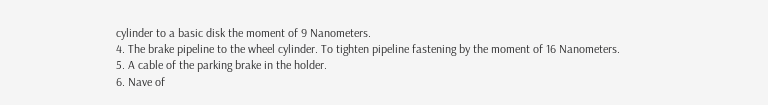cylinder to a basic disk the moment of 9 Nanometers.
4. The brake pipeline to the wheel cylinder. To tighten pipeline fastening by the moment of 16 Nanometers.
5. A cable of the parking brake in the holder.
6. Nave of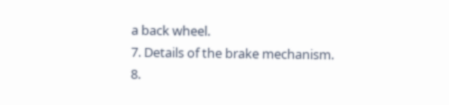a back wheel.
7. Details of the brake mechanism.
8.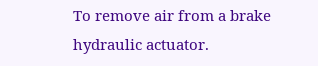To remove air from a brake hydraulic actuator.